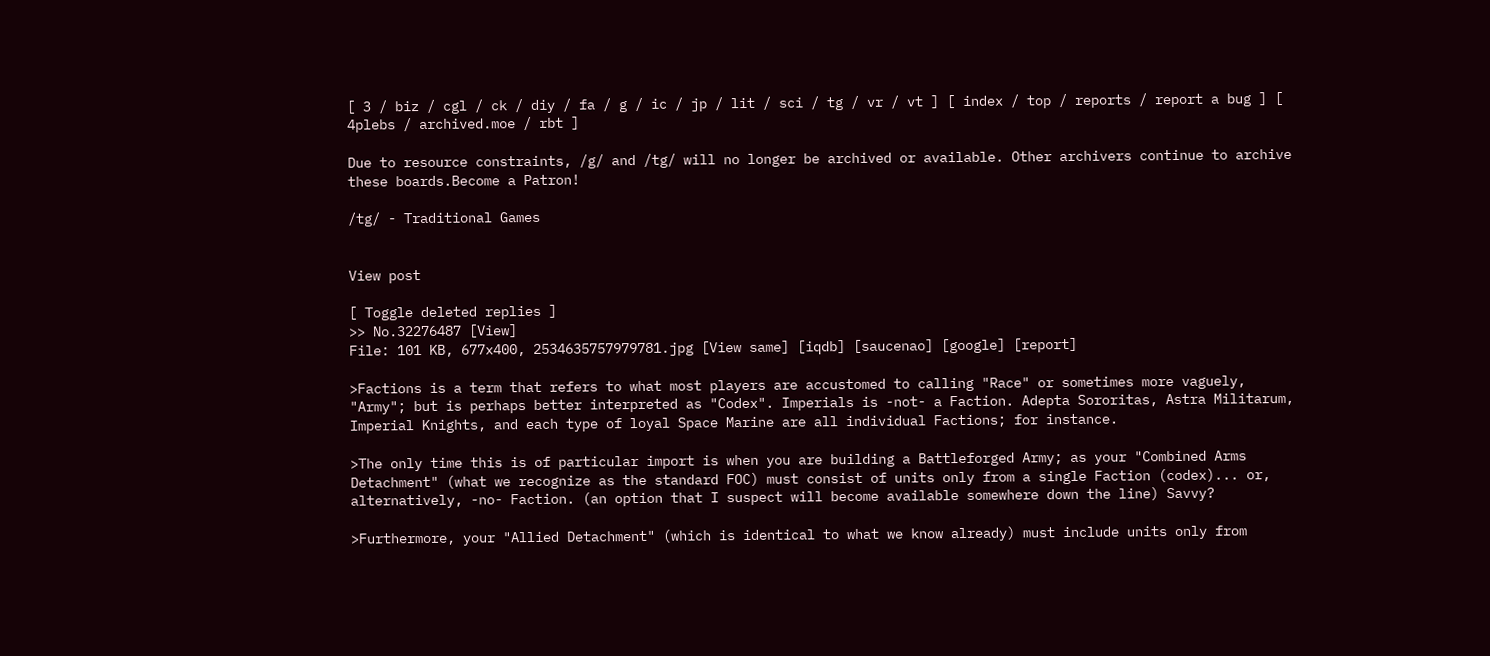[ 3 / biz / cgl / ck / diy / fa / g / ic / jp / lit / sci / tg / vr / vt ] [ index / top / reports / report a bug ] [ 4plebs / archived.moe / rbt ]

Due to resource constraints, /g/ and /tg/ will no longer be archived or available. Other archivers continue to archive these boards.Become a Patron!

/tg/ - Traditional Games


View post

[ Toggle deleted replies ]
>> No.32276487 [View]
File: 101 KB, 677x400, 2534635757979781.jpg [View same] [iqdb] [saucenao] [google] [report]

>Factions is a term that refers to what most players are accustomed to calling "Race" or sometimes more vaguely, "Army"; but is perhaps better interpreted as "Codex". Imperials is -not- a Faction. Adepta Sororitas, Astra Militarum, Imperial Knights, and each type of loyal Space Marine are all individual Factions; for instance.

>The only time this is of particular import is when you are building a Battleforged Army; as your "Combined Arms Detachment" (what we recognize as the standard FOC) must consist of units only from a single Faction (codex)... or, alternatively, -no- Faction. (an option that I suspect will become available somewhere down the line) Savvy?

>Furthermore, your "Allied Detachment" (which is identical to what we know already) must include units only from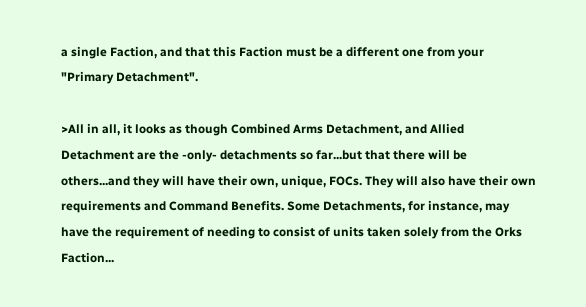a single Faction, and that this Faction must be a different one from your "Primary Detachment".

>All in all, it looks as though Combined Arms Detachment, and Allied Detachment are the -only- detachments so far...but that there will be others...and they will have their own, unique, FOCs. They will also have their own requirements and Command Benefits. Some Detachments, for instance, may have the requirement of needing to consist of units taken solely from the Orks Faction...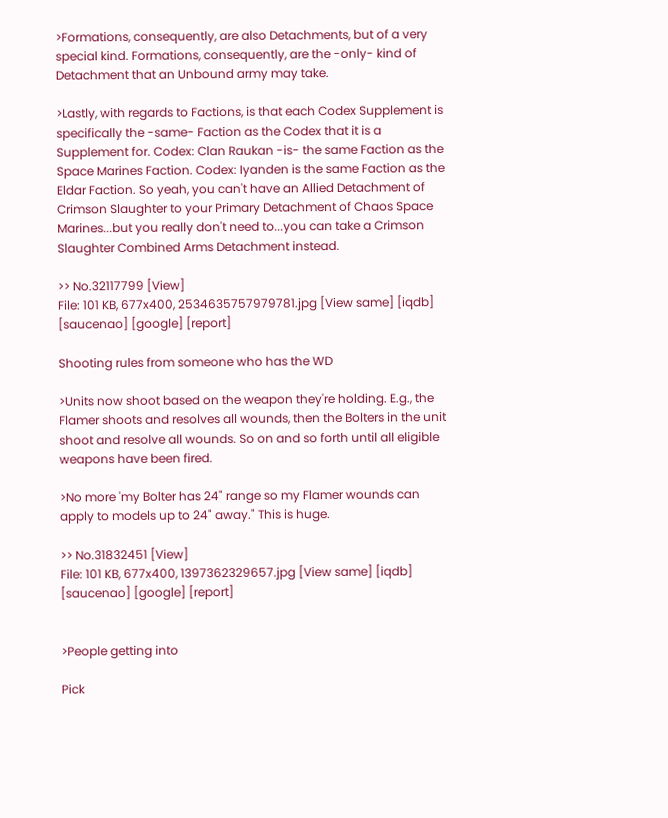>Formations, consequently, are also Detachments, but of a very special kind. Formations, consequently, are the -only- kind of Detachment that an Unbound army may take.

>Lastly, with regards to Factions, is that each Codex Supplement is specifically the -same- Faction as the Codex that it is a Supplement for. Codex: Clan Raukan -is- the same Faction as the Space Marines Faction. Codex: Iyanden is the same Faction as the Eldar Faction. So yeah, you can't have an Allied Detachment of Crimson Slaughter to your Primary Detachment of Chaos Space Marines...but you really don't need to...you can take a Crimson Slaughter Combined Arms Detachment instead.

>> No.32117799 [View]
File: 101 KB, 677x400, 2534635757979781.jpg [View same] [iqdb] [saucenao] [google] [report]

Shooting rules from someone who has the WD

>Units now shoot based on the weapon they're holding. E.g., the Flamer shoots and resolves all wounds, then the Bolters in the unit shoot and resolve all wounds. So on and so forth until all eligible weapons have been fired.

>No more 'my Bolter has 24" range so my Flamer wounds can apply to models up to 24" away." This is huge.

>> No.31832451 [View]
File: 101 KB, 677x400, 1397362329657.jpg [View same] [iqdb] [saucenao] [google] [report]


>People getting into

Pick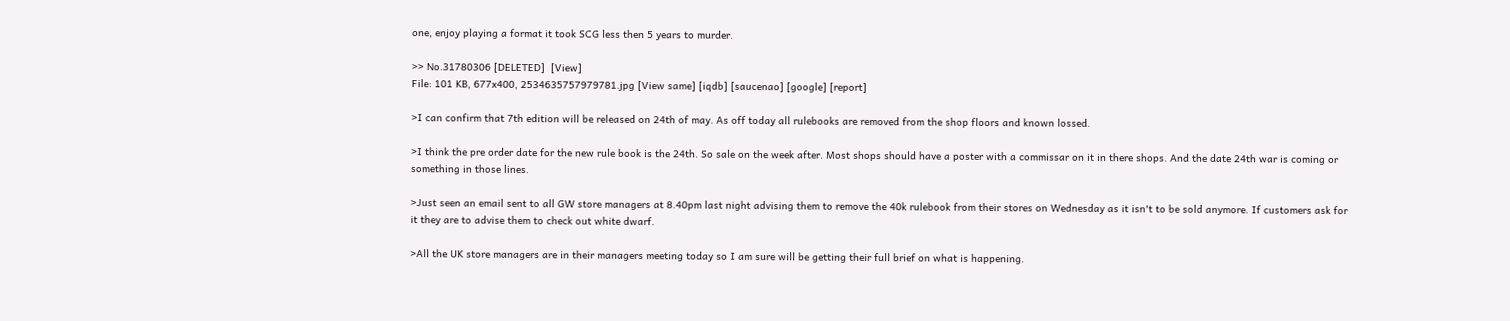one, enjoy playing a format it took SCG less then 5 years to murder.

>> No.31780306 [DELETED]  [View]
File: 101 KB, 677x400, 2534635757979781.jpg [View same] [iqdb] [saucenao] [google] [report]

>I can confirm that 7th edition will be released on 24th of may. As off today all rulebooks are removed from the shop floors and known lossed.

>I think the pre order date for the new rule book is the 24th. So sale on the week after. Most shops should have a poster with a commissar on it in there shops. And the date 24th war is coming or something in those lines.

>Just seen an email sent to all GW store managers at 8.40pm last night advising them to remove the 40k rulebook from their stores on Wednesday as it isn't to be sold anymore. If customers ask for it they are to advise them to check out white dwarf.

>All the UK store managers are in their managers meeting today so I am sure will be getting their full brief on what is happening.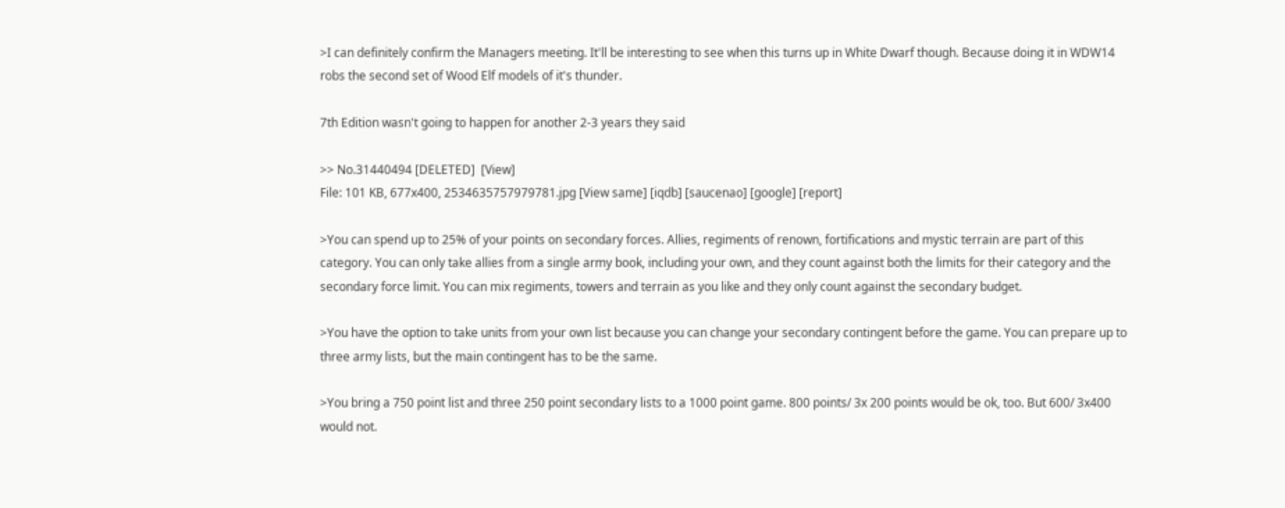>I can definitely confirm the Managers meeting. It'll be interesting to see when this turns up in White Dwarf though. Because doing it in WDW14 robs the second set of Wood Elf models of it's thunder.

7th Edition wasn't going to happen for another 2-3 years they said

>> No.31440494 [DELETED]  [View]
File: 101 KB, 677x400, 2534635757979781.jpg [View same] [iqdb] [saucenao] [google] [report]

>You can spend up to 25% of your points on secondary forces. Allies, regiments of renown, fortifications and mystic terrain are part of this category. You can only take allies from a single army book, including your own, and they count against both the limits for their category and the secondary force limit. You can mix regiments, towers and terrain as you like and they only count against the secondary budget.

>You have the option to take units from your own list because you can change your secondary contingent before the game. You can prepare up to three army lists, but the main contingent has to be the same.

>You bring a 750 point list and three 250 point secondary lists to a 1000 point game. 800 points/ 3x 200 points would be ok, too. But 600/ 3x400 would not.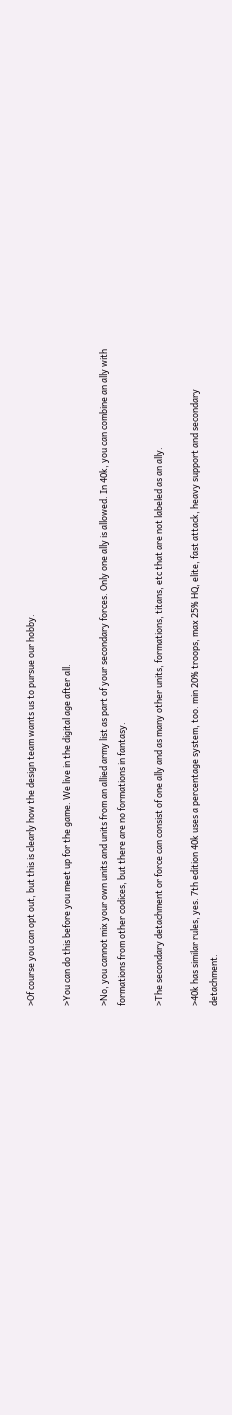>Of course you can opt out, but this is clearly how the design team wants us to pursue our hobby.

>You can do this before you meet up for the game. We live in the digital age after all.

>No, you cannot mix your own units and units from an allied army list as part of your secondary forces. Only one ally is allowed. In 40k, you can combine an ally with formations from other codices, but there are no formations in fantasy.

>The secondary detachment or force can consist of one ally and as many other units, formations, titans, etc that are not labeled as an ally.

>40k has similar rules, yes. 7th edition 40k uses a percentage system, too. min 20% troops, max 25% HQ, elite, fast attack, heavy support and secondary detachment.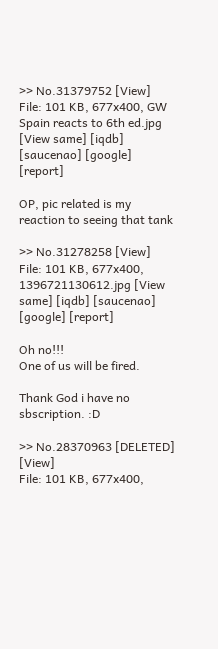>> No.31379752 [View]
File: 101 KB, 677x400, GW Spain reacts to 6th ed.jpg [View same] [iqdb] [saucenao] [google] [report]

OP, pic related is my reaction to seeing that tank

>> No.31278258 [View]
File: 101 KB, 677x400, 1396721130612.jpg [View same] [iqdb] [saucenao] [google] [report]

Oh no!!!
One of us will be fired.

Thank God i have no sbscription. :D

>> No.28370963 [DELETED]  [View]
File: 101 KB, 677x400,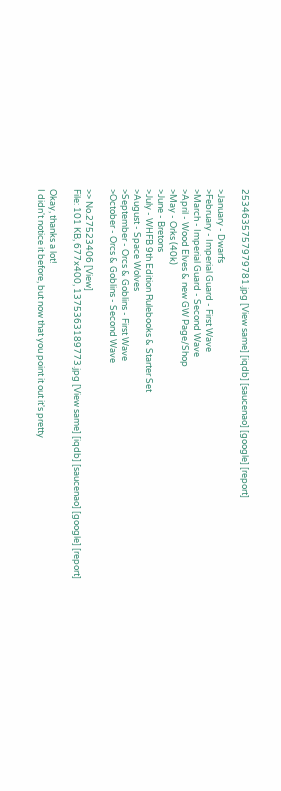2534635757979781.jpg [View same] [iqdb] [saucenao] [google] [report]

>January - Dwarfs
>February - Imperial Guard - First Wave
>March - Imperial Guard - Second Wave
>April - Wood Elves & new GW Page/Shop
>May - Orks (40k)
>June - Bretons
>July - WHFB 9th Edition Rulebooks & Starter Set
>August - Space Wolves
>September - Orcs & Goblins - First Wave
>October - Orcs & Goblins - Second Wave

>> No.27523406 [View]
File: 101 KB, 677x400, 1375363189773.jpg [View same] [iqdb] [saucenao] [google] [report]

Okay, thanks a lot!
I didn't notice it before, but now that you point it out it's pretty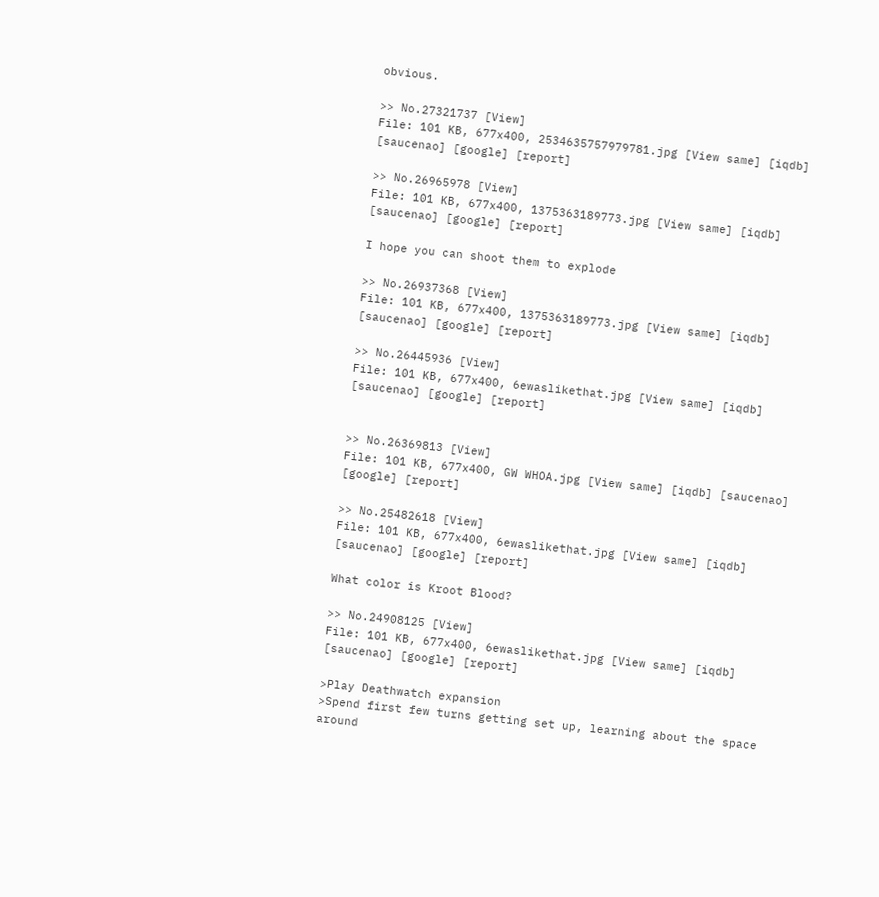obvious.

>> No.27321737 [View]
File: 101 KB, 677x400, 2534635757979781.jpg [View same] [iqdb] [saucenao] [google] [report]

>> No.26965978 [View]
File: 101 KB, 677x400, 1375363189773.jpg [View same] [iqdb] [saucenao] [google] [report]

I hope you can shoot them to explode

>> No.26937368 [View]
File: 101 KB, 677x400, 1375363189773.jpg [View same] [iqdb] [saucenao] [google] [report]

>> No.26445936 [View]
File: 101 KB, 677x400, 6ewaslikethat.jpg [View same] [iqdb] [saucenao] [google] [report]


>> No.26369813 [View]
File: 101 KB, 677x400, GW WHOA.jpg [View same] [iqdb] [saucenao] [google] [report]

>> No.25482618 [View]
File: 101 KB, 677x400, 6ewaslikethat.jpg [View same] [iqdb] [saucenao] [google] [report]

What color is Kroot Blood?

>> No.24908125 [View]
File: 101 KB, 677x400, 6ewaslikethat.jpg [View same] [iqdb] [saucenao] [google] [report]

>Play Deathwatch expansion
>Spend first few turns getting set up, learning about the space around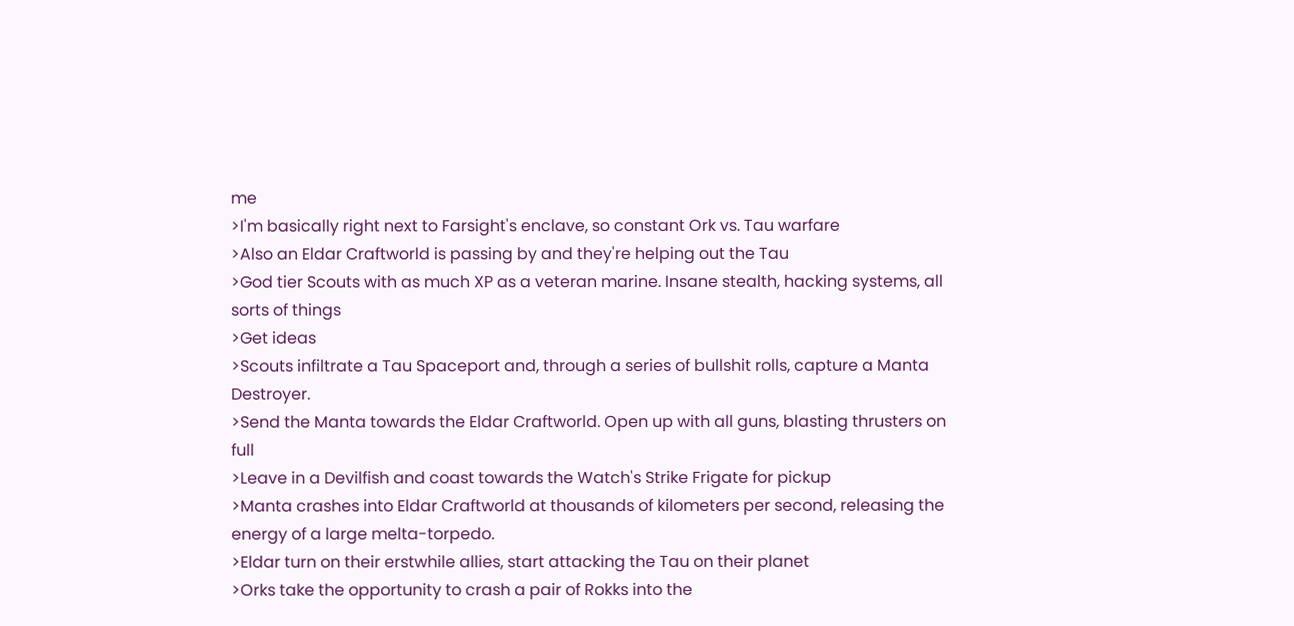me
>I'm basically right next to Farsight's enclave, so constant Ork vs. Tau warfare
>Also an Eldar Craftworld is passing by and they're helping out the Tau
>God tier Scouts with as much XP as a veteran marine. Insane stealth, hacking systems, all sorts of things
>Get ideas
>Scouts infiltrate a Tau Spaceport and, through a series of bullshit rolls, capture a Manta Destroyer.
>Send the Manta towards the Eldar Craftworld. Open up with all guns, blasting thrusters on full
>Leave in a Devilfish and coast towards the Watch's Strike Frigate for pickup
>Manta crashes into Eldar Craftworld at thousands of kilometers per second, releasing the energy of a large melta-torpedo.
>Eldar turn on their erstwhile allies, start attacking the Tau on their planet
>Orks take the opportunity to crash a pair of Rokks into the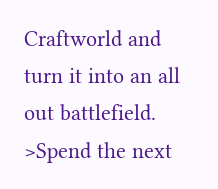Craftworld and turn it into an all out battlefield.
>Spend the next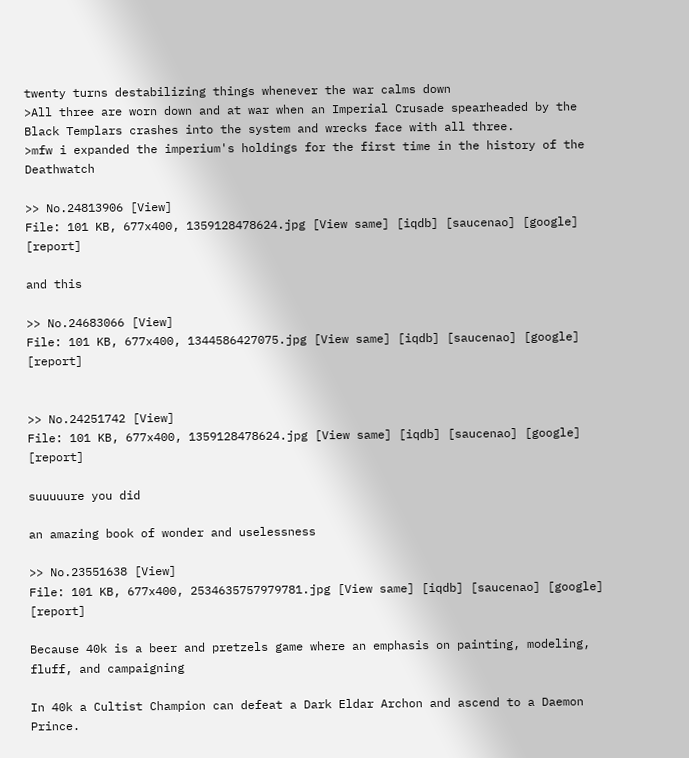twenty turns destabilizing things whenever the war calms down
>All three are worn down and at war when an Imperial Crusade spearheaded by the Black Templars crashes into the system and wrecks face with all three.
>mfw i expanded the imperium's holdings for the first time in the history of the Deathwatch

>> No.24813906 [View]
File: 101 KB, 677x400, 1359128478624.jpg [View same] [iqdb] [saucenao] [google] [report]

and this

>> No.24683066 [View]
File: 101 KB, 677x400, 1344586427075.jpg [View same] [iqdb] [saucenao] [google] [report]


>> No.24251742 [View]
File: 101 KB, 677x400, 1359128478624.jpg [View same] [iqdb] [saucenao] [google] [report]

suuuuure you did

an amazing book of wonder and uselessness

>> No.23551638 [View]
File: 101 KB, 677x400, 2534635757979781.jpg [View same] [iqdb] [saucenao] [google] [report]

Because 40k is a beer and pretzels game where an emphasis on painting, modeling, fluff, and campaigning

In 40k a Cultist Champion can defeat a Dark Eldar Archon and ascend to a Daemon Prince.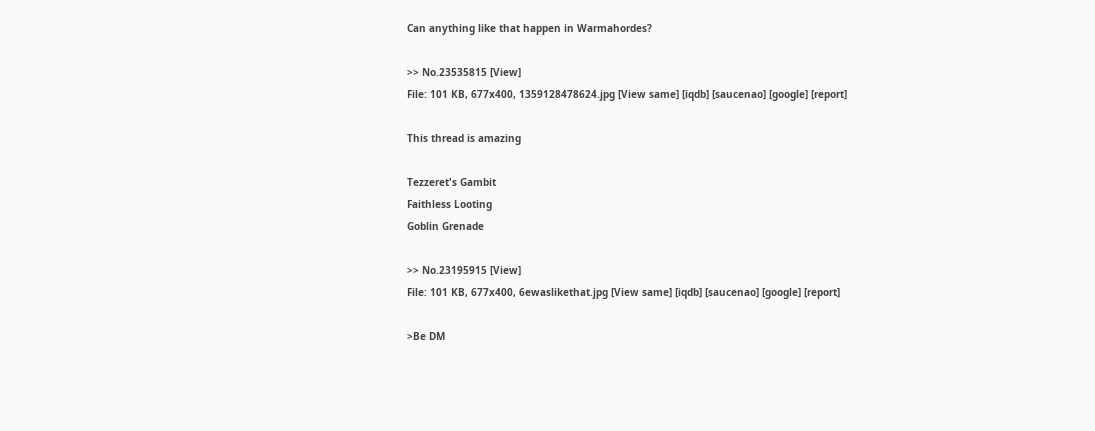Can anything like that happen in Warmahordes?

>> No.23535815 [View]
File: 101 KB, 677x400, 1359128478624.jpg [View same] [iqdb] [saucenao] [google] [report]

This thread is amazing

Tezzeret's Gambit
Faithless Looting
Goblin Grenade

>> No.23195915 [View]
File: 101 KB, 677x400, 6ewaslikethat.jpg [View same] [iqdb] [saucenao] [google] [report]

>Be DM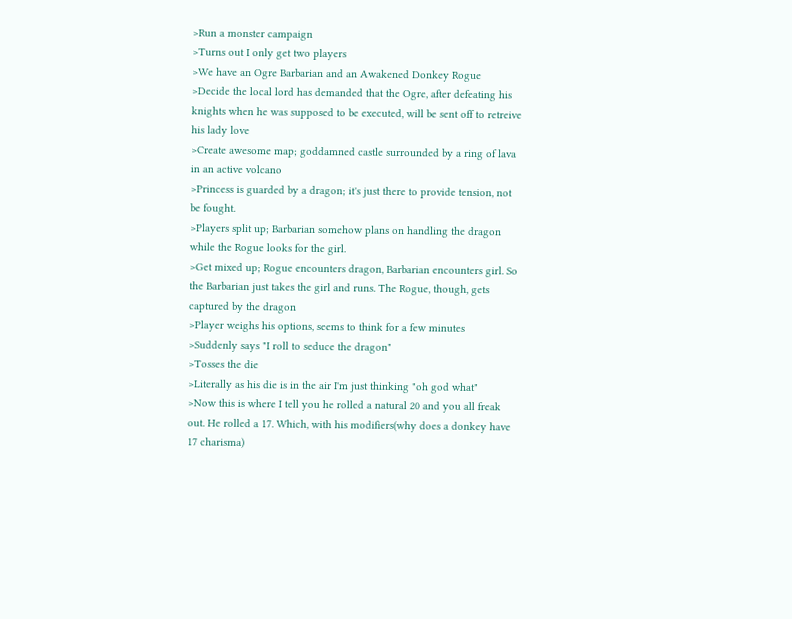>Run a monster campaign
>Turns out I only get two players
>We have an Ogre Barbarian and an Awakened Donkey Rogue
>Decide the local lord has demanded that the Ogre, after defeating his knights when he was supposed to be executed, will be sent off to retreive his lady love
>Create awesome map; goddamned castle surrounded by a ring of lava in an active volcano
>Princess is guarded by a dragon; it's just there to provide tension, not be fought.
>Players split up; Barbarian somehow plans on handling the dragon while the Rogue looks for the girl.
>Get mixed up; Rogue encounters dragon, Barbarian encounters girl. So the Barbarian just takes the girl and runs. The Rogue, though, gets captured by the dragon
>Player weighs his options, seems to think for a few minutes
>Suddenly says "I roll to seduce the dragon"
>Tosses the die
>Literally as his die is in the air I'm just thinking "oh god what"
>Now this is where I tell you he rolled a natural 20 and you all freak out. He rolled a 17. Which, with his modifiers(why does a donkey have 17 charisma)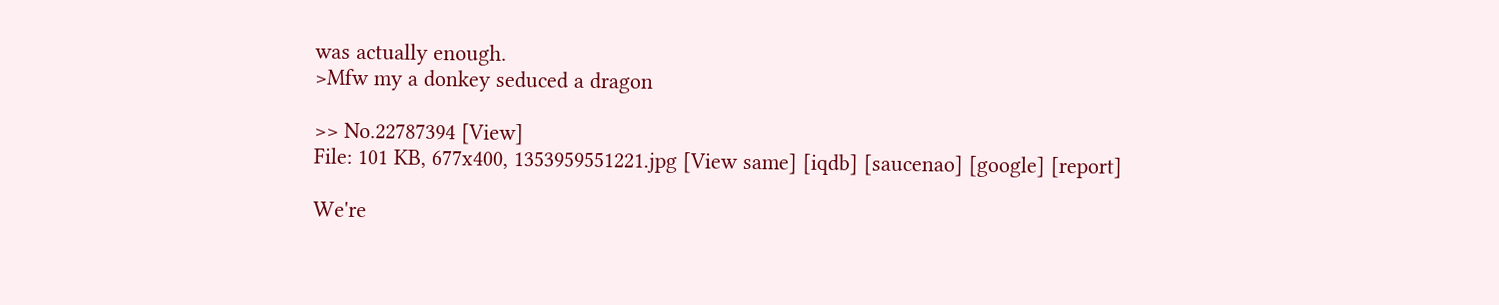was actually enough.
>Mfw my a donkey seduced a dragon

>> No.22787394 [View]
File: 101 KB, 677x400, 1353959551221.jpg [View same] [iqdb] [saucenao] [google] [report]

We're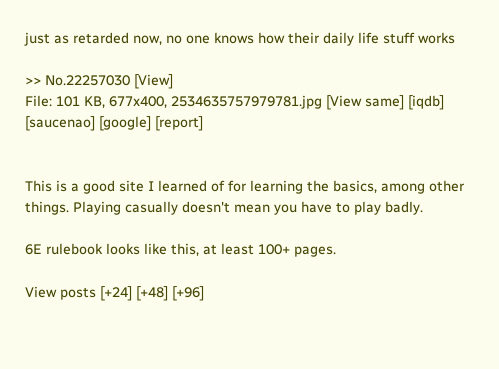just as retarded now, no one knows how their daily life stuff works

>> No.22257030 [View]
File: 101 KB, 677x400, 2534635757979781.jpg [View same] [iqdb] [saucenao] [google] [report]


This is a good site I learned of for learning the basics, among other things. Playing casually doesn't mean you have to play badly.

6E rulebook looks like this, at least 100+ pages.

View posts [+24] [+48] [+96]